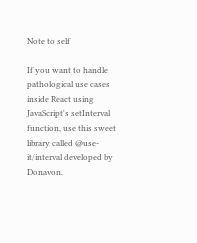Note to self

If you want to handle pathological use cases inside React using JavaScript's setInterval function, use this sweet library called @use-it/interval developed by Donavon.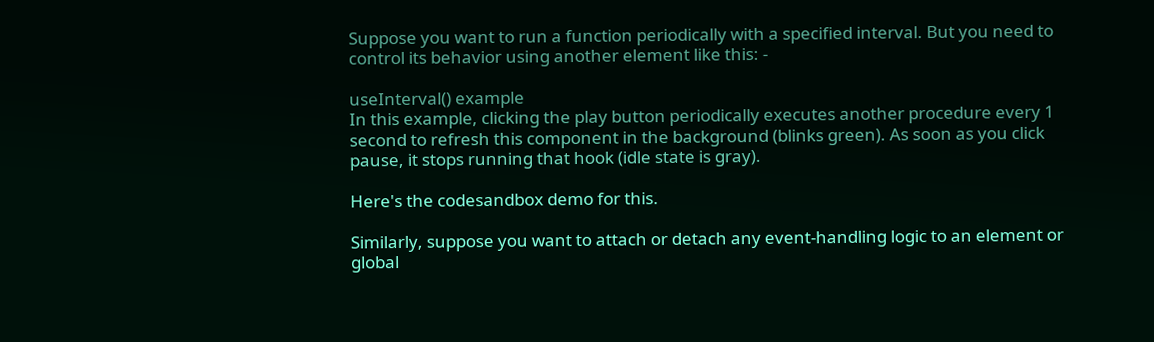Suppose you want to run a function periodically with a specified interval. But you need to control its behavior using another element like this: -

useInterval() example
In this example, clicking the play button periodically executes another procedure every 1 second to refresh this component in the background (blinks green). As soon as you click pause, it stops running that hook (idle state is gray).

Here's the codesandbox demo for this.

Similarly, suppose you want to attach or detach any event-handling logic to an element or global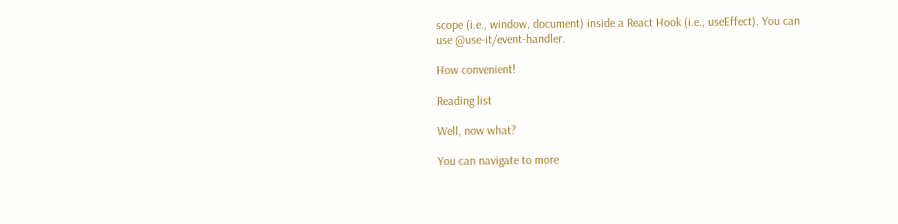scope (i.e., window, document) inside a React Hook (i.e., useEffect). You can use @use-it/event-handler.

How convenient!

Reading list

Well, now what?

You can navigate to more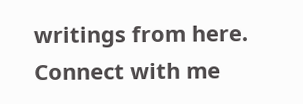writings from here. Connect with me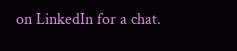on LinkedIn for a chat.